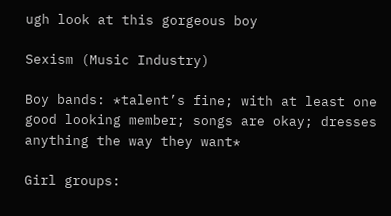ugh look at this gorgeous boy

Sexism (Music Industry)

Boy bands: *talent’s fine; with at least one good looking member; songs are okay; dresses anything the way they want*

Girl groups: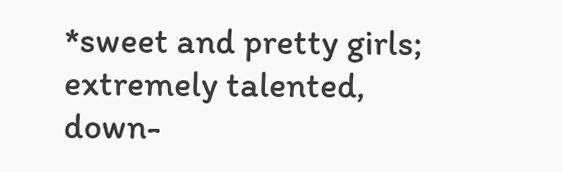*sweet and pretty girls; extremely talented, down-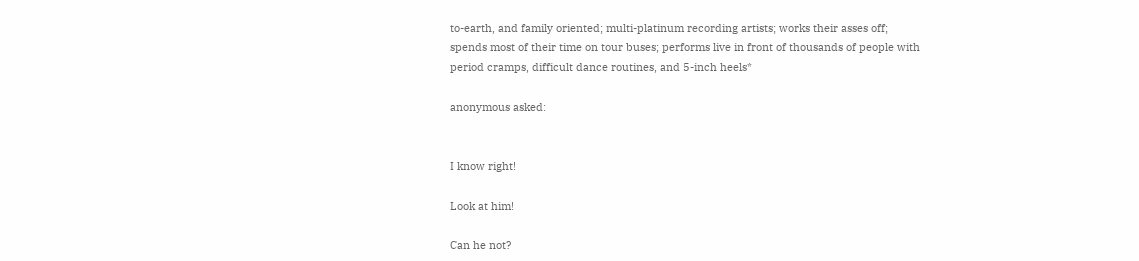to-earth, and family oriented; multi-platinum recording artists; works their asses off; spends most of their time on tour buses; performs live in front of thousands of people with period cramps, difficult dance routines, and 5-inch heels*

anonymous asked:


I know right!

Look at him!

Can he not?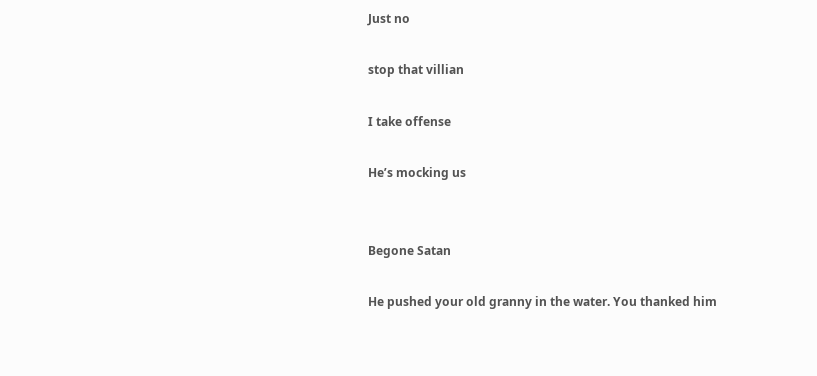Just no

stop that villian

I take offense

He’s mocking us


Begone Satan

He pushed your old granny in the water. You thanked him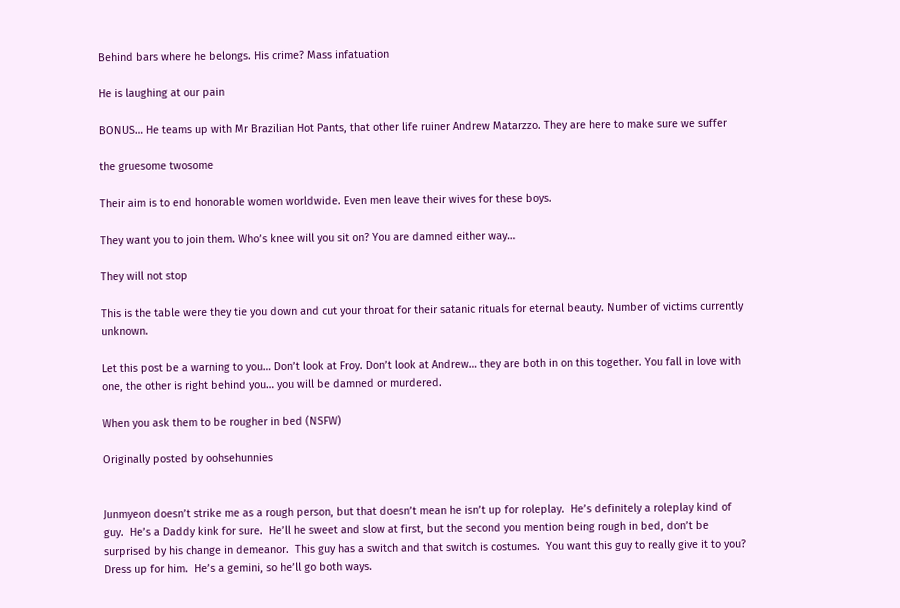Behind bars where he belongs. His crime? Mass infatuation

He is laughing at our pain

BONUS… He teams up with Mr Brazilian Hot Pants, that other life ruiner Andrew Matarzzo. They are here to make sure we suffer

the gruesome twosome

Their aim is to end honorable women worldwide. Even men leave their wives for these boys.

They want you to join them. Who’s knee will you sit on? You are damned either way…

They will not stop

This is the table were they tie you down and cut your throat for their satanic rituals for eternal beauty. Number of victims currently unknown.

Let this post be a warning to you… Don’t look at Froy. Don’t look at Andrew… they are both in on this together. You fall in love with one, the other is right behind you… you will be damned or murdered.

When you ask them to be rougher in bed (NSFW)

Originally posted by oohsehunnies


Junmyeon doesn’t strike me as a rough person, but that doesn’t mean he isn’t up for roleplay.  He’s definitely a roleplay kind of guy.  He’s a Daddy kink for sure.  He’ll he sweet and slow at first, but the second you mention being rough in bed, don’t be surprised by his change in demeanor.  This guy has a switch and that switch is costumes.  You want this guy to really give it to you?  Dress up for him.  He’s a gemini, so he’ll go both ways.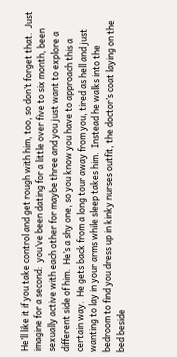He’ll like it if you take control and get rough with him, too, so don’t forget that.  Just imagine for a second:  you’ve been dating for a little over five to six month, been sexually active with each other for maybe three and you just want to explore a different side of him.  He’s a shy one, so you know you have to approach this a certain way.  He gets back from a long tour away from you, tired as hell and just wanting to lay in your arms while sleep takes him.  Instead he walks into the bedroom to find you dress up in kinky nurses outfit, the doctor’s coat laying on the bed beside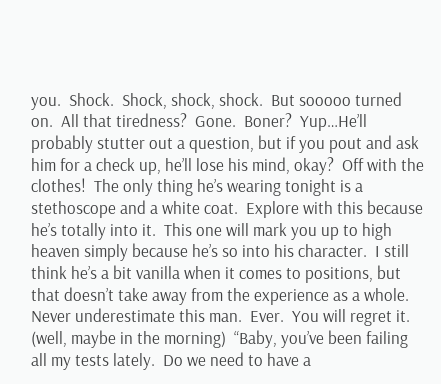you.  Shock.  Shock, shock, shock.  But sooooo turned on.  All that tiredness?  Gone.  Boner?  Yup…He’ll probably stutter out a question, but if you pout and ask him for a check up, he’ll lose his mind, okay?  Off with the clothes!  The only thing he’s wearing tonight is a stethoscope and a white coat.  Explore with this because he’s totally into it.  This one will mark you up to high heaven simply because he’s so into his character.  I still think he’s a bit vanilla when it comes to positions, but that doesn’t take away from the experience as a whole.  Never underestimate this man.  Ever.  You will regret it. (well, maybe in the morning)  “Baby, you’ve been failing all my tests lately.  Do we need to have a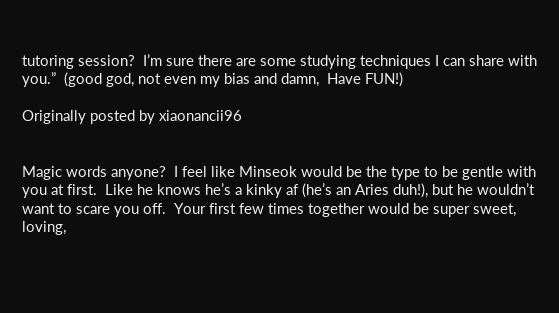tutoring session?  I’m sure there are some studying techniques I can share with you.”  (good god, not even my bias and damn,  Have FUN!)

Originally posted by xiaonancii96


Magic words anyone?  I feel like Minseok would be the type to be gentle with you at first.  Like he knows he’s a kinky af (he’s an Aries duh!), but he wouldn’t want to scare you off.  Your first few times together would be super sweet, loving,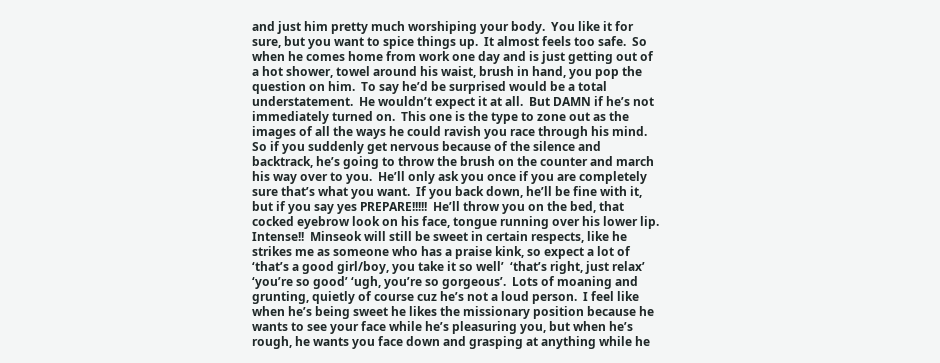and just him pretty much worshiping your body.  You like it for sure, but you want to spice things up.  It almost feels too safe.  So when he comes home from work one day and is just getting out of a hot shower, towel around his waist, brush in hand, you pop the question on him.  To say he’d be surprised would be a total understatement.  He wouldn’t expect it at all.  But DAMN if he’s not immediately turned on.  This one is the type to zone out as the images of all the ways he could ravish you race through his mind.  So if you suddenly get nervous because of the silence and backtrack, he’s going to throw the brush on the counter and march his way over to you.  He’ll only ask you once if you are completely sure that’s what you want.  If you back down, he’ll be fine with it, but if you say yes PREPARE!!!!!  He’ll throw you on the bed, that cocked eyebrow look on his face, tongue running over his lower lip.  Intense!!  Minseok will still be sweet in certain respects, like he strikes me as someone who has a praise kink, so expect a lot of ‘that’s a good girl/boy, you take it so well’  ‘that’s right, just relax’  ‘you’re so good’ ‘ugh, you’re so gorgeous’.  Lots of moaning and grunting, quietly of course cuz he’s not a loud person.  I feel like when he’s being sweet he likes the missionary position because he wants to see your face while he’s pleasuring you, but when he’s rough, he wants you face down and grasping at anything while he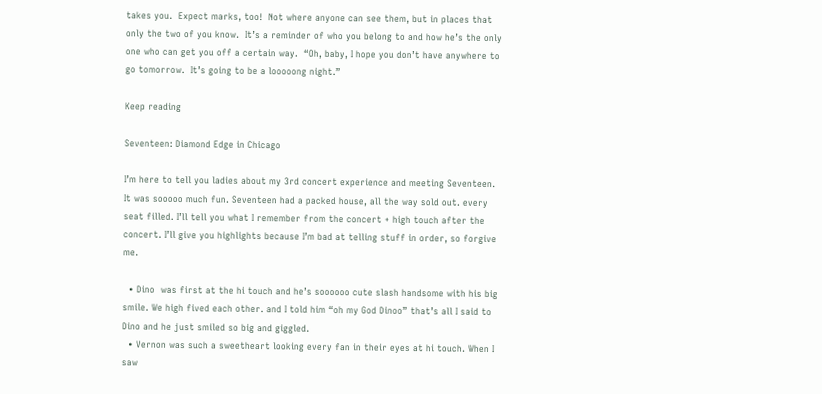takes you.  Expect marks, too!  Not where anyone can see them, but in places that only the two of you know.  It’s a reminder of who you belong to and how he’s the only one who can get you off a certain way.  “Oh, baby, I hope you don’t have anywhere to go tomorrow.  It’s going to be a looooong night.”

Keep reading

Seventeen: Diamond Edge in Chicago

I’m here to tell you ladies about my 3rd concert experience and meeting Seventeen. It was sooooo much fun. Seventeen had a packed house, all the way sold out. every seat filled. I’ll tell you what I remember from the concert + high touch after the concert. I’ll give you highlights because I’m bad at telling stuff in order, so forgive me.

  • Dino  was first at the hi touch and he’s soooooo cute slash handsome with his big smile. We high fived each other. and I told him “oh my God Dinoo” that’s all I said to Dino and he just smiled so big and giggled.
  • Vernon was such a sweetheart looking every fan in their eyes at hi touch. When I saw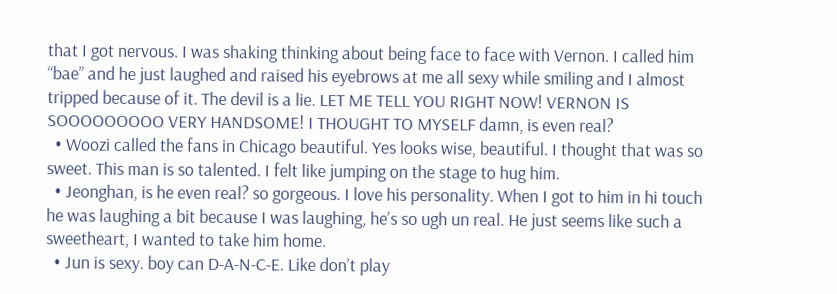that I got nervous. I was shaking thinking about being face to face with Vernon. I called him “bae” and he just laughed and raised his eyebrows at me all sexy while smiling and I almost tripped because of it. The devil is a lie. LET ME TELL YOU RIGHT NOW! VERNON IS SOOOOOOOOO VERY HANDSOME! I THOUGHT TO MYSELF damn, is even real?
  • Woozi called the fans in Chicago beautiful. Yes looks wise, beautiful. I thought that was so sweet. This man is so talented. I felt like jumping on the stage to hug him.
  • Jeonghan, is he even real? so gorgeous. I love his personality. When I got to him in hi touch he was laughing a bit because I was laughing, he’s so ugh un real. He just seems like such a sweetheart, I wanted to take him home.
  • Jun is sexy. boy can D-A-N-C-E. Like don’t play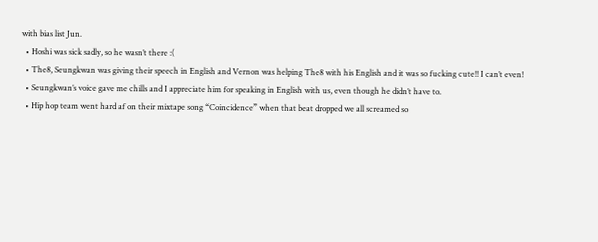with bias list Jun.
  • Hoshi was sick sadly, so he wasn’t there :(
  • The8, Seungkwan was giving their speech in English and Vernon was helping The8 with his English and it was so fucking cute!! I can’t even!
  • Seungkwan’s voice gave me chills and I appreciate him for speaking in English with us, even though he didn’t have to.
  • Hip hop team went hard af on their mixtape song “Coincidence” when that beat dropped we all screamed so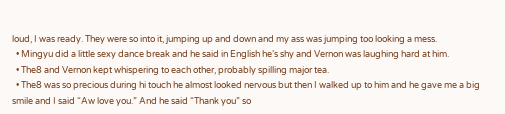loud, I was ready. They were so into it, jumping up and down and my ass was jumping too looking a mess.
  • Mingyu did a little sexy dance break and he said in English he’s shy and Vernon was laughing hard at him.
  • The8 and Vernon kept whispering to each other, probably spilling major tea.
  • The8 was so precious during hi touch he almost looked nervous but then I walked up to him and he gave me a big smile and I said “Aw love you.” And he said “Thank you” so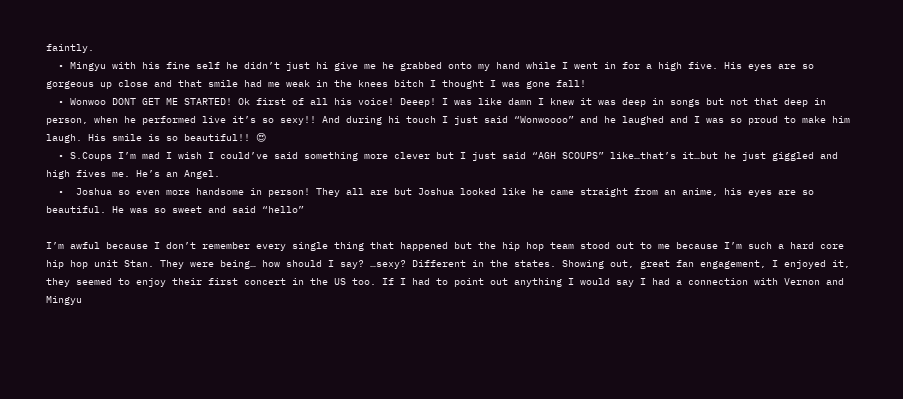faintly.
  • Mingyu with his fine self he didn’t just hi give me he grabbed onto my hand while I went in for a high five. His eyes are so gorgeous up close and that smile had me weak in the knees bitch I thought I was gone fall!
  • Wonwoo DONT GET ME STARTED! Ok first of all his voice! Deeep! I was like damn I knew it was deep in songs but not that deep in person, when he performed live it’s so sexy!! And during hi touch I just said “Wonwoooo” and he laughed and I was so proud to make him laugh. His smile is so beautiful!! 😍
  • S.Coups I’m mad I wish I could’ve said something more clever but I just said “AGH SCOUPS” like…that’s it…but he just giggled and high fives me. He’s an Angel.
  •  Joshua so even more handsome in person! They all are but Joshua looked like he came straight from an anime, his eyes are so beautiful. He was so sweet and said “hello”

I’m awful because I don’t remember every single thing that happened but the hip hop team stood out to me because I’m such a hard core hip hop unit Stan. They were being… how should I say? …sexy? Different in the states. Showing out, great fan engagement, I enjoyed it, they seemed to enjoy their first concert in the US too. If I had to point out anything I would say I had a connection with Vernon and Mingyu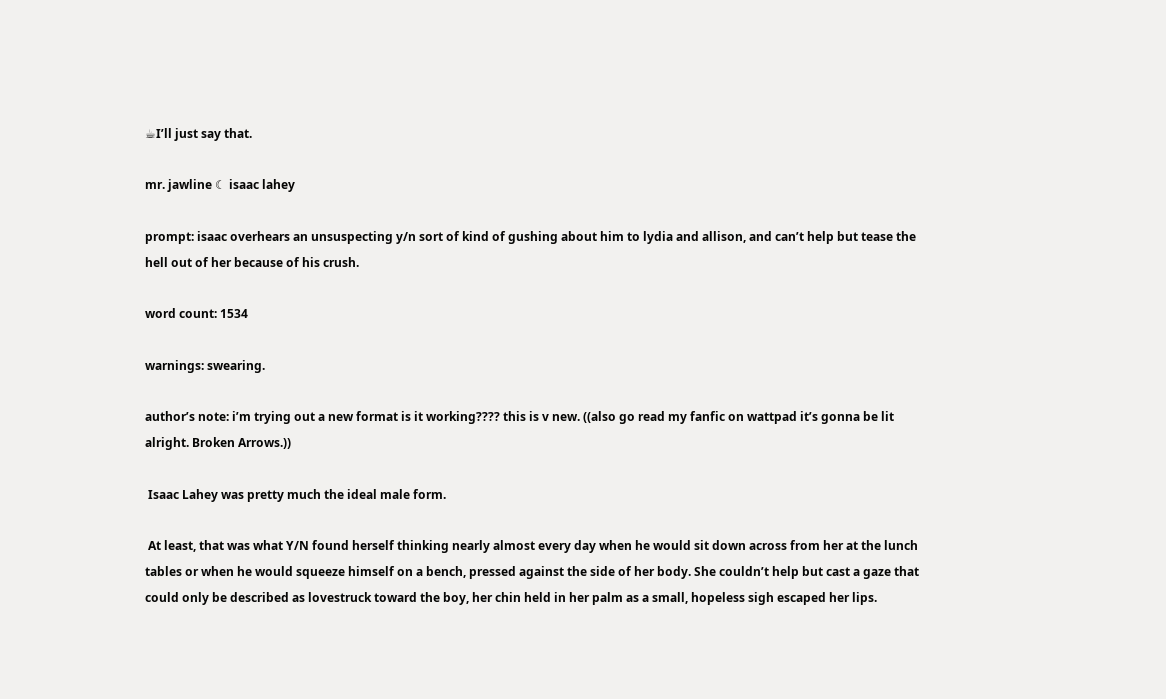☕I’ll just say that.

mr. jawline ☾ isaac lahey

prompt: isaac overhears an unsuspecting y/n sort of kind of gushing about him to lydia and allison, and can’t help but tease the hell out of her because of his crush.

word count: 1534

warnings: swearing.

author’s note: i’m trying out a new format is it working???? this is v new. ((also go read my fanfic on wattpad it’s gonna be lit alright. Broken Arrows.))

 Isaac Lahey was pretty much the ideal male form.

 At least, that was what Y/N found herself thinking nearly almost every day when he would sit down across from her at the lunch tables or when he would squeeze himself on a bench, pressed against the side of her body. She couldn’t help but cast a gaze that could only be described as lovestruck toward the boy, her chin held in her palm as a small, hopeless sigh escaped her lips.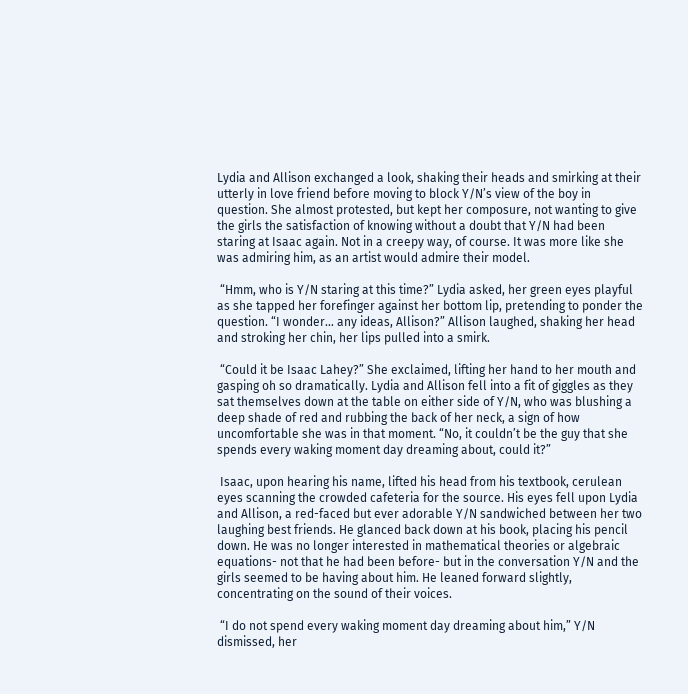Lydia and Allison exchanged a look, shaking their heads and smirking at their utterly in love friend before moving to block Y/N’s view of the boy in question. She almost protested, but kept her composure, not wanting to give the girls the satisfaction of knowing without a doubt that Y/N had been staring at Isaac again. Not in a creepy way, of course. It was more like she was admiring him, as an artist would admire their model.

 “Hmm, who is Y/N staring at this time?” Lydia asked, her green eyes playful as she tapped her forefinger against her bottom lip, pretending to ponder the question. “I wonder… any ideas, Allison?” Allison laughed, shaking her head and stroking her chin, her lips pulled into a smirk.

 “Could it be Isaac Lahey?” She exclaimed, lifting her hand to her mouth and gasping oh so dramatically. Lydia and Allison fell into a fit of giggles as they sat themselves down at the table on either side of Y/N, who was blushing a deep shade of red and rubbing the back of her neck, a sign of how uncomfortable she was in that moment. “No, it couldn’t be the guy that she spends every waking moment day dreaming about, could it?”

 Isaac, upon hearing his name, lifted his head from his textbook, cerulean eyes scanning the crowded cafeteria for the source. His eyes fell upon Lydia and Allison, a red-faced but ever adorable Y/N sandwiched between her two laughing best friends. He glanced back down at his book, placing his pencil down. He was no longer interested in mathematical theories or algebraic equations- not that he had been before- but in the conversation Y/N and the girls seemed to be having about him. He leaned forward slightly, concentrating on the sound of their voices.

 “I do not spend every waking moment day dreaming about him,” Y/N dismissed, her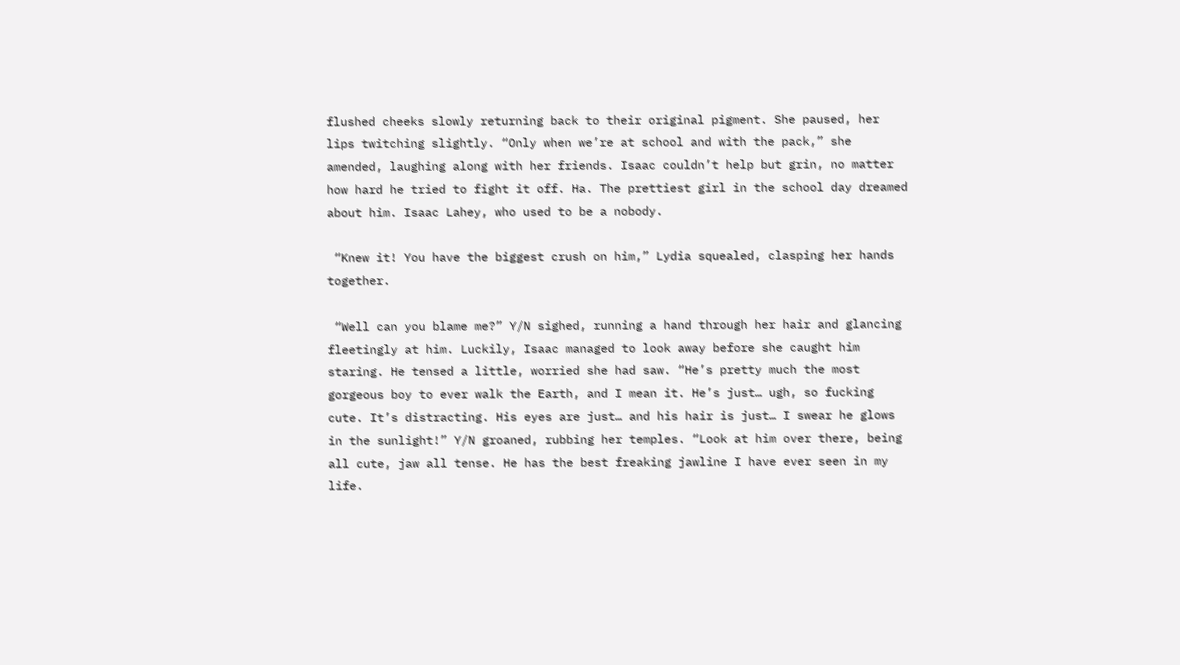flushed cheeks slowly returning back to their original pigment. She paused, her lips twitching slightly. “Only when we’re at school and with the pack,” she amended, laughing along with her friends. Isaac couldn’t help but grin, no matter how hard he tried to fight it off. Ha. The prettiest girl in the school day dreamed about him. Isaac Lahey, who used to be a nobody.

 “Knew it! You have the biggest crush on him,” Lydia squealed, clasping her hands together.

 “Well can you blame me?” Y/N sighed, running a hand through her hair and glancing fleetingly at him. Luckily, Isaac managed to look away before she caught him staring. He tensed a little, worried she had saw. “He’s pretty much the most gorgeous boy to ever walk the Earth, and I mean it. He’s just… ugh, so fucking cute. It’s distracting. His eyes are just… and his hair is just… I swear he glows in the sunlight!” Y/N groaned, rubbing her temples. “Look at him over there, being all cute, jaw all tense. He has the best freaking jawline I have ever seen in my life.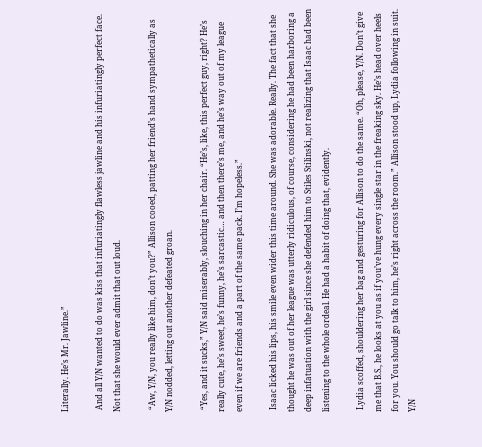Literally. He’s Mr. Jawline.”

 And all Y/N wanted to do was kiss that infuriatingly flawless jawline and his infuriatingly perfect face. Not that she would ever admit that out loud.

 “Aw, Y/N, you really like him, don’t you?” Allison cooed, patting her friend’s hand sympathetically as Y/N nodded, letting out another defeated groan.

 “Yes, and it sucks,” Y/N said miserably, slouching in her chair. “He’s, like, this perfect guy, right? He’s really cute, he’s sweet, he’s funny, he’s sarcastic… and then there’s me, and he’s way out of my league even if we are friends and a part of the same pack. I’m hopeless.”

 Isaac licked his lips, his smile even wider this time around. She was adorable. Really. The fact that she thought he was out of her league was utterly ridiculous, of course, considering he had been harboring a deep infatuation with the girl since she defended him to Stiles Stilinski, not realizing that Isaac had been listening to the whole ordeal. He had a habit of doing that, evidently.

 Lydia scoffed, shouldering her bag and gesturing for Allison to do the same. “Oh, please, Y/N. Don’t give me that B.S., he looks at you as if you’ve hung every single star in the freaking sky. He’s head over heels for you. You should go talk to him, he’s right across the room.” Allison stood up, Lydia following in suit. Y/N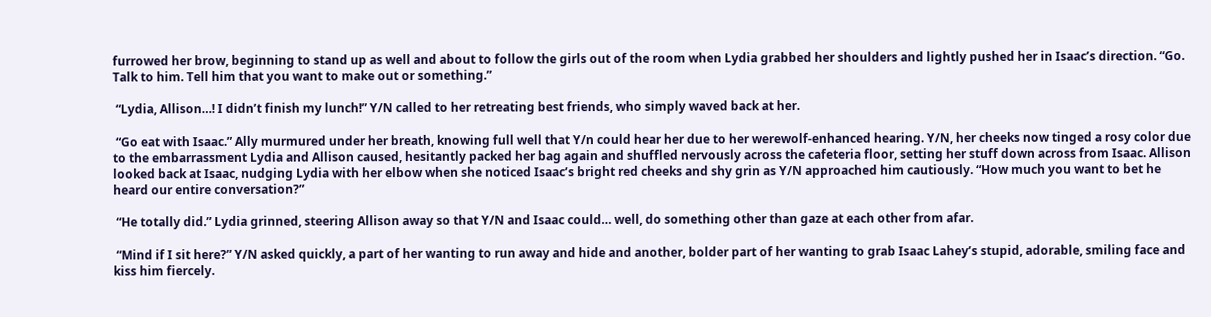furrowed her brow, beginning to stand up as well and about to follow the girls out of the room when Lydia grabbed her shoulders and lightly pushed her in Isaac’s direction. “Go. Talk to him. Tell him that you want to make out or something.”

 “Lydia, Allison…! I didn’t finish my lunch!” Y/N called to her retreating best friends, who simply waved back at her.

 “Go eat with Isaac.” Ally murmured under her breath, knowing full well that Y/n could hear her due to her werewolf-enhanced hearing. Y/N, her cheeks now tinged a rosy color due to the embarrassment Lydia and Allison caused, hesitantly packed her bag again and shuffled nervously across the cafeteria floor, setting her stuff down across from Isaac. Allison looked back at Isaac, nudging Lydia with her elbow when she noticed Isaac’s bright red cheeks and shy grin as Y/N approached him cautiously. “How much you want to bet he heard our entire conversation?”

 “He totally did.” Lydia grinned, steering Allison away so that Y/N and Isaac could… well, do something other than gaze at each other from afar.

 “Mind if I sit here?” Y/N asked quickly, a part of her wanting to run away and hide and another, bolder part of her wanting to grab Isaac Lahey’s stupid, adorable, smiling face and kiss him fiercely.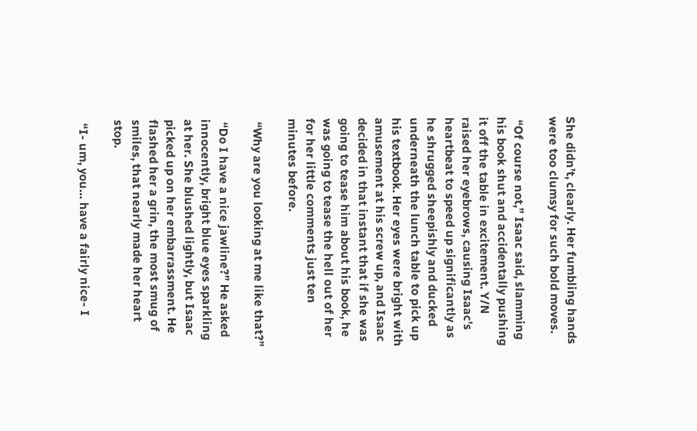She didn’t, clearly. Her fumbling hands were too clumsy for such bold moves.

 “Of course not,” Isaac said, slamming his book shut and accidentally pushing it off the table in excitement. Y/N raised her eyebrows, causing Isaac’s heartbeat to speed up significantly as he shrugged sheepishly and ducked underneath the lunch table to pick up his textbook. Her eyes were bright with amusement at his screw up, and Isaac decided in that instant that if she was going to tease him about his book, he was going to tease the hell out of her for her little comments just ten minutes before.

 “Why are you looking at me like that?”

 “Do I have a nice jawline?” He asked innocently, bright blue eyes sparkling at her. She blushed lightly, but Isaac picked up on her embarrassment. He flashed her a grin, the most smug of smiles, that nearly made her heart stop.

 “I- um, you… have a fairly nice- I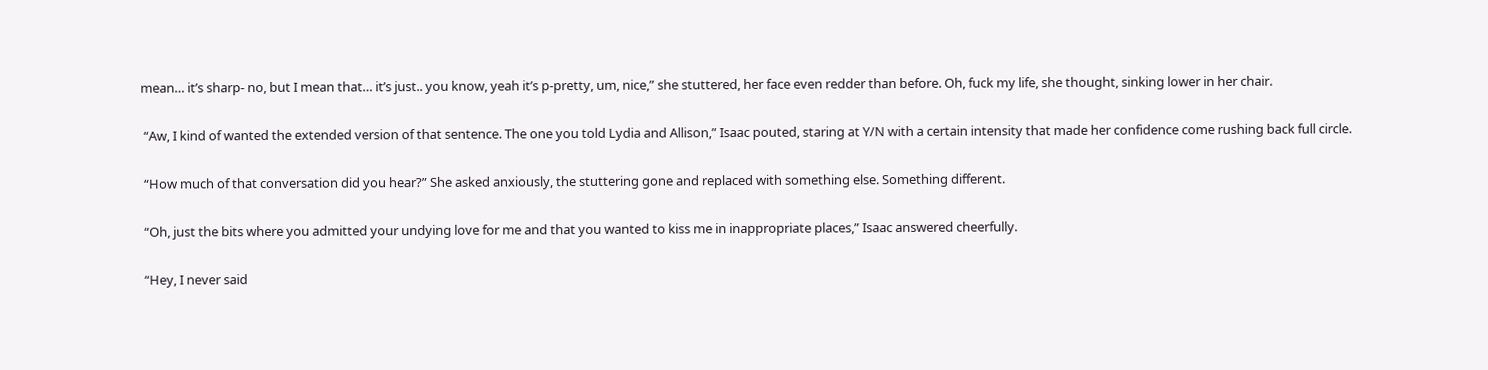mean… it’s sharp- no, but I mean that… it’s just.. you know, yeah it’s p-pretty, um, nice,” she stuttered, her face even redder than before. Oh, fuck my life, she thought, sinking lower in her chair.

 “Aw, I kind of wanted the extended version of that sentence. The one you told Lydia and Allison,” Isaac pouted, staring at Y/N with a certain intensity that made her confidence come rushing back full circle.

 “How much of that conversation did you hear?” She asked anxiously, the stuttering gone and replaced with something else. Something different.

 “Oh, just the bits where you admitted your undying love for me and that you wanted to kiss me in inappropriate places,” Isaac answered cheerfully.

 “Hey, I never said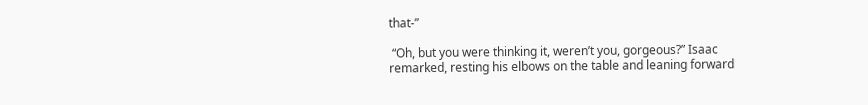that-”

 “Oh, but you were thinking it, weren’t you, gorgeous?” Isaac remarked, resting his elbows on the table and leaning forward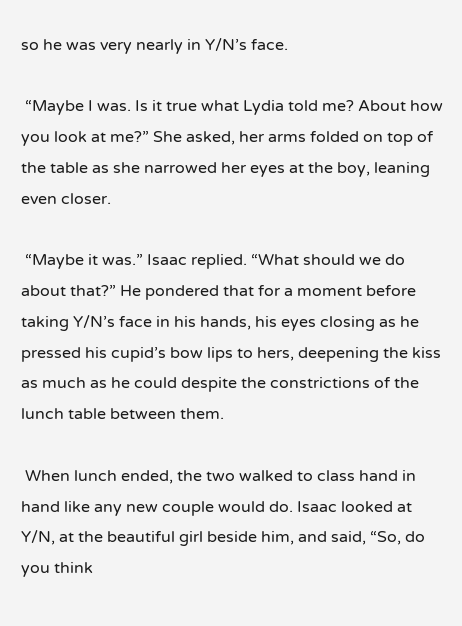so he was very nearly in Y/N’s face.

 “Maybe I was. Is it true what Lydia told me? About how you look at me?” She asked, her arms folded on top of the table as she narrowed her eyes at the boy, leaning even closer.

 “Maybe it was.” Isaac replied. “What should we do about that?” He pondered that for a moment before taking Y/N’s face in his hands, his eyes closing as he pressed his cupid’s bow lips to hers, deepening the kiss as much as he could despite the constrictions of the lunch table between them.

 When lunch ended, the two walked to class hand in hand like any new couple would do. Isaac looked at Y/N, at the beautiful girl beside him, and said, “So, do you think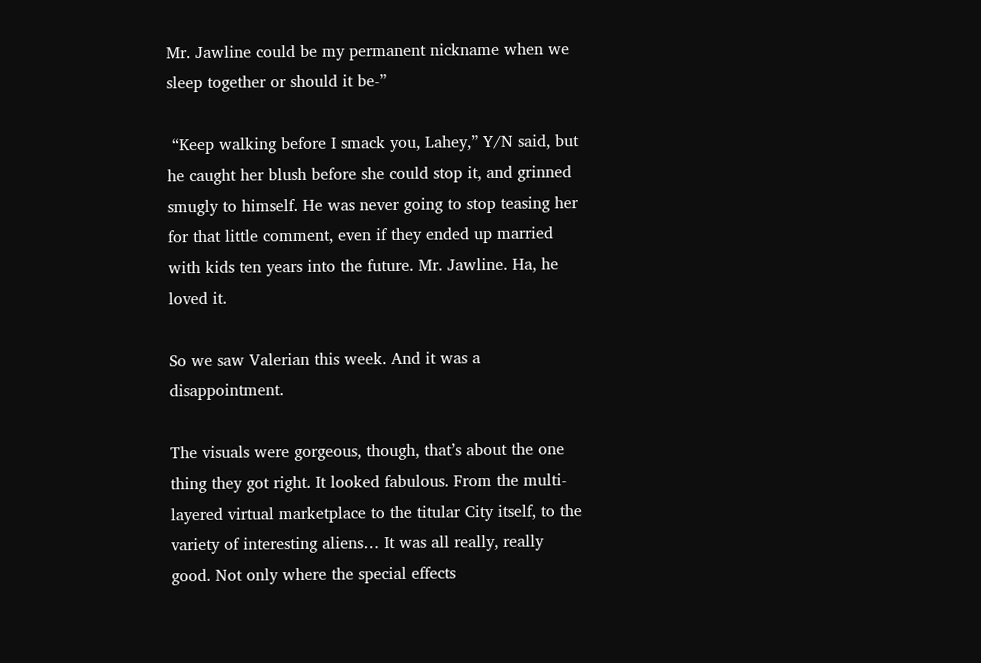Mr. Jawline could be my permanent nickname when we sleep together or should it be-”

 “Keep walking before I smack you, Lahey,” Y/N said, but he caught her blush before she could stop it, and grinned smugly to himself. He was never going to stop teasing her for that little comment, even if they ended up married with kids ten years into the future. Mr. Jawline. Ha, he loved it.

So we saw Valerian this week. And it was a disappointment.

The visuals were gorgeous, though, that’s about the one thing they got right. It looked fabulous. From the multi-layered virtual marketplace to the titular City itself, to the variety of interesting aliens… It was all really, really good. Not only where the special effects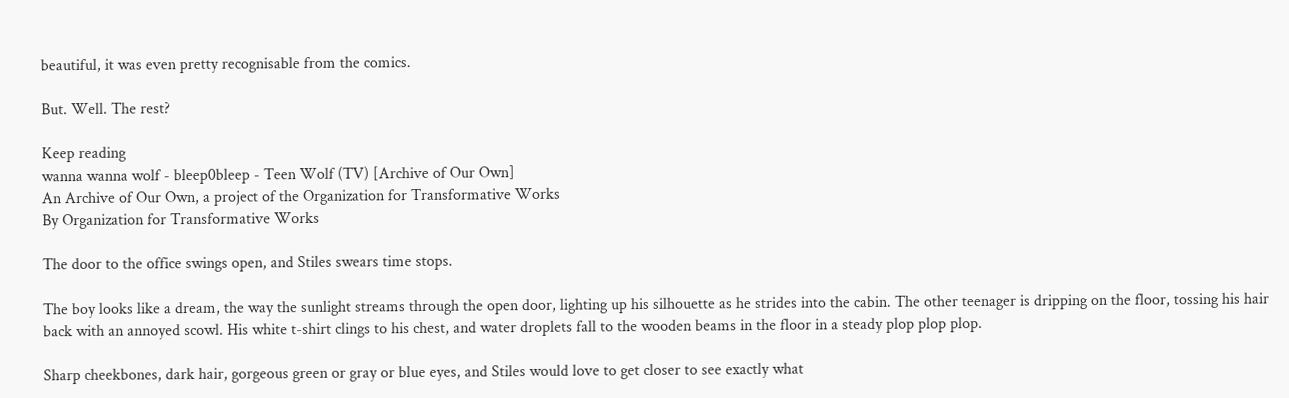beautiful, it was even pretty recognisable from the comics.

But. Well. The rest?

Keep reading
wanna wanna wolf - bleep0bleep - Teen Wolf (TV) [Archive of Our Own]
An Archive of Our Own, a project of the Organization for Transformative Works
By Organization for Transformative Works

The door to the office swings open, and Stiles swears time stops.

The boy looks like a dream, the way the sunlight streams through the open door, lighting up his silhouette as he strides into the cabin. The other teenager is dripping on the floor, tossing his hair back with an annoyed scowl. His white t-shirt clings to his chest, and water droplets fall to the wooden beams in the floor in a steady plop plop plop.

Sharp cheekbones, dark hair, gorgeous green or gray or blue eyes, and Stiles would love to get closer to see exactly what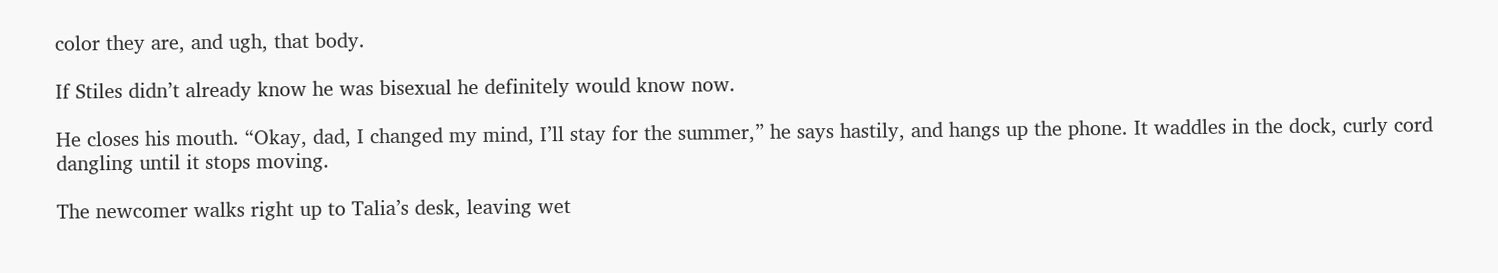color they are, and ugh, that body.

If Stiles didn’t already know he was bisexual he definitely would know now.

He closes his mouth. “Okay, dad, I changed my mind, I’ll stay for the summer,” he says hastily, and hangs up the phone. It waddles in the dock, curly cord dangling until it stops moving.

The newcomer walks right up to Talia’s desk, leaving wet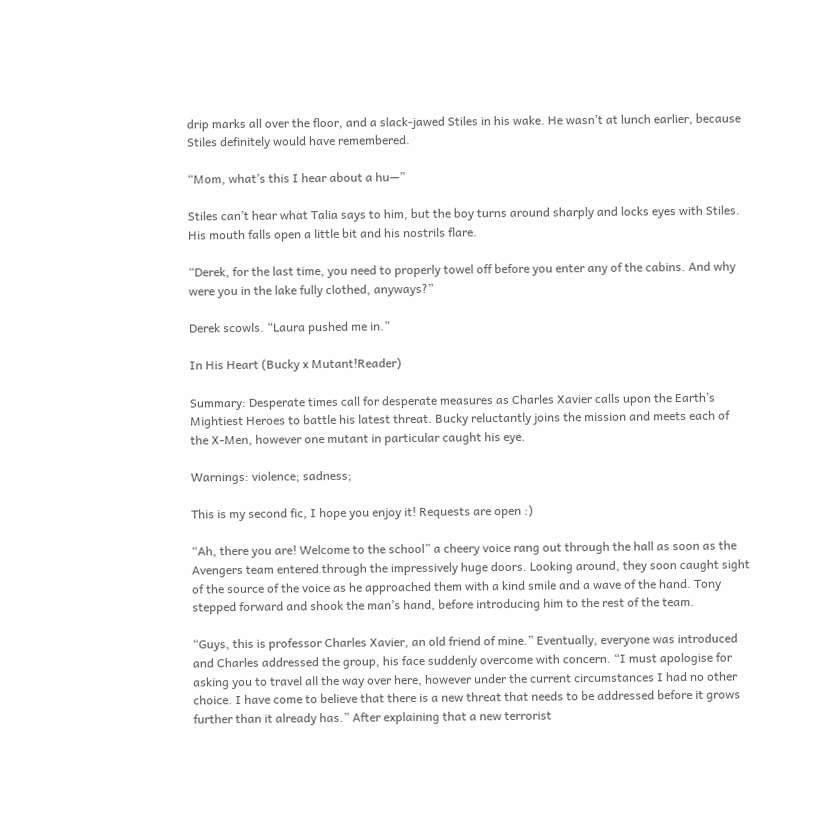drip marks all over the floor, and a slack-jawed Stiles in his wake. He wasn’t at lunch earlier, because Stiles definitely would have remembered.

“Mom, what’s this I hear about a hu—”

Stiles can’t hear what Talia says to him, but the boy turns around sharply and locks eyes with Stiles. His mouth falls open a little bit and his nostrils flare.

“Derek, for the last time, you need to properly towel off before you enter any of the cabins. And why were you in the lake fully clothed, anyways?”

Derek scowls. “Laura pushed me in.”

In His Heart (Bucky x Mutant!Reader)

Summary: Desperate times call for desperate measures as Charles Xavier calls upon the Earth’s Mightiest Heroes to battle his latest threat. Bucky reluctantly joins the mission and meets each of the X-Men, however one mutant in particular caught his eye.

Warnings: violence; sadness;

This is my second fic, I hope you enjoy it! Requests are open :)

“Ah, there you are! Welcome to the school” a cheery voice rang out through the hall as soon as the Avengers team entered through the impressively huge doors. Looking around, they soon caught sight of the source of the voice as he approached them with a kind smile and a wave of the hand. Tony stepped forward and shook the man’s hand, before introducing him to the rest of the team.

“Guys, this is professor Charles Xavier, an old friend of mine.” Eventually, everyone was introduced and Charles addressed the group, his face suddenly overcome with concern. “I must apologise for asking you to travel all the way over here, however under the current circumstances I had no other choice. I have come to believe that there is a new threat that needs to be addressed before it grows further than it already has.” After explaining that a new terrorist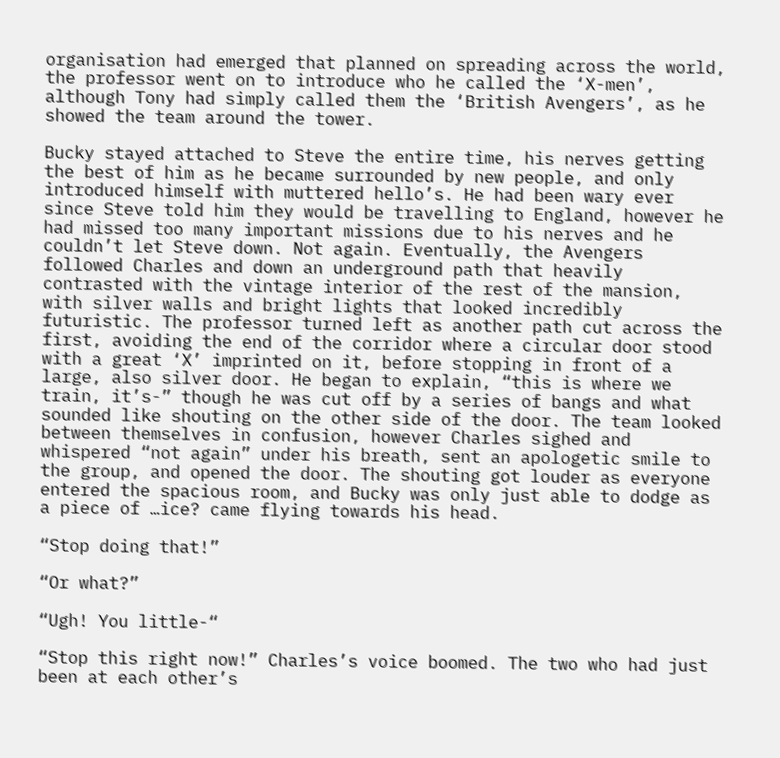organisation had emerged that planned on spreading across the world, the professor went on to introduce who he called the ‘X-men’, although Tony had simply called them the ‘British Avengers’, as he showed the team around the tower.

Bucky stayed attached to Steve the entire time, his nerves getting the best of him as he became surrounded by new people, and only introduced himself with muttered hello’s. He had been wary ever since Steve told him they would be travelling to England, however he had missed too many important missions due to his nerves and he couldn’t let Steve down. Not again. Eventually, the Avengers followed Charles and down an underground path that heavily contrasted with the vintage interior of the rest of the mansion, with silver walls and bright lights that looked incredibly futuristic. The professor turned left as another path cut across the first, avoiding the end of the corridor where a circular door stood with a great ‘X’ imprinted on it, before stopping in front of a large, also silver door. He began to explain, “this is where we train, it’s-” though he was cut off by a series of bangs and what sounded like shouting on the other side of the door. The team looked between themselves in confusion, however Charles sighed and whispered “not again” under his breath, sent an apologetic smile to the group, and opened the door. The shouting got louder as everyone entered the spacious room, and Bucky was only just able to dodge as a piece of …ice? came flying towards his head.

“Stop doing that!”

“Or what?”

“Ugh! You little-“

“Stop this right now!” Charles’s voice boomed. The two who had just been at each other’s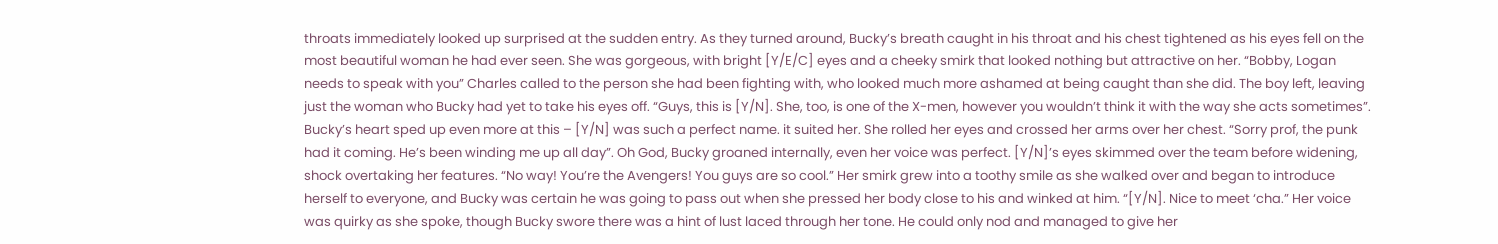throats immediately looked up surprised at the sudden entry. As they turned around, Bucky’s breath caught in his throat and his chest tightened as his eyes fell on the most beautiful woman he had ever seen. She was gorgeous, with bright [Y/E/C] eyes and a cheeky smirk that looked nothing but attractive on her. “Bobby, Logan needs to speak with you” Charles called to the person she had been fighting with, who looked much more ashamed at being caught than she did. The boy left, leaving just the woman who Bucky had yet to take his eyes off. “Guys, this is [Y/N]. She, too, is one of the X-men, however you wouldn’t think it with the way she acts sometimes”. Bucky’s heart sped up even more at this – [Y/N] was such a perfect name. it suited her. She rolled her eyes and crossed her arms over her chest. “Sorry prof, the punk had it coming. He’s been winding me up all day”. Oh God, Bucky groaned internally, even her voice was perfect. [Y/N]’s eyes skimmed over the team before widening, shock overtaking her features. “No way! You’re the Avengers! You guys are so cool.” Her smirk grew into a toothy smile as she walked over and began to introduce herself to everyone, and Bucky was certain he was going to pass out when she pressed her body close to his and winked at him. “[Y/N]. Nice to meet ‘cha.” Her voice was quirky as she spoke, though Bucky swore there was a hint of lust laced through her tone. He could only nod and managed to give her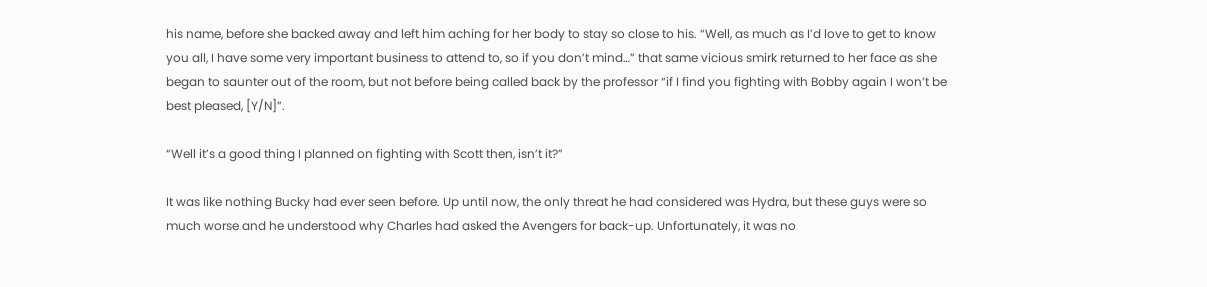his name, before she backed away and left him aching for her body to stay so close to his. “Well, as much as I’d love to get to know you all, I have some very important business to attend to, so if you don’t mind…” that same vicious smirk returned to her face as she began to saunter out of the room, but not before being called back by the professor “if I find you fighting with Bobby again I won’t be best pleased, [Y/N]”.

“Well it’s a good thing I planned on fighting with Scott then, isn’t it?”

It was like nothing Bucky had ever seen before. Up until now, the only threat he had considered was Hydra, but these guys were so much worse and he understood why Charles had asked the Avengers for back-up. Unfortunately, it was no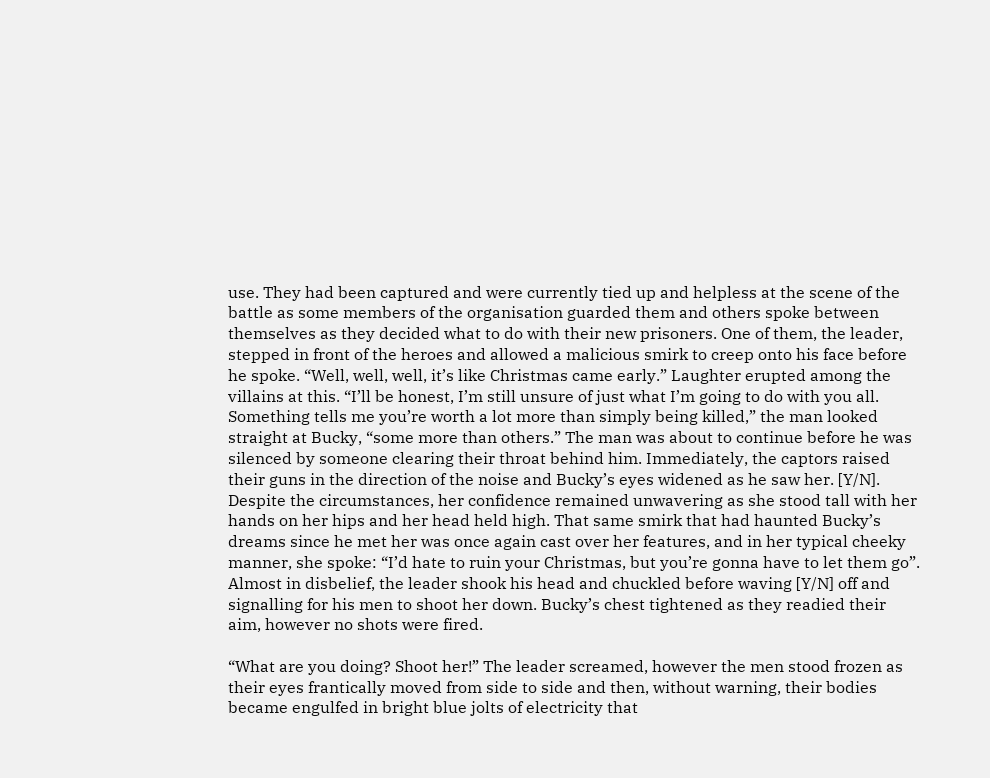use. They had been captured and were currently tied up and helpless at the scene of the battle as some members of the organisation guarded them and others spoke between themselves as they decided what to do with their new prisoners. One of them, the leader, stepped in front of the heroes and allowed a malicious smirk to creep onto his face before he spoke. “Well, well, well, it’s like Christmas came early.” Laughter erupted among the villains at this. “I’ll be honest, I’m still unsure of just what I’m going to do with you all. Something tells me you’re worth a lot more than simply being killed,” the man looked straight at Bucky, “some more than others.” The man was about to continue before he was silenced by someone clearing their throat behind him. Immediately, the captors raised their guns in the direction of the noise and Bucky’s eyes widened as he saw her. [Y/N]. Despite the circumstances, her confidence remained unwavering as she stood tall with her hands on her hips and her head held high. That same smirk that had haunted Bucky’s dreams since he met her was once again cast over her features, and in her typical cheeky manner, she spoke: “I’d hate to ruin your Christmas, but you’re gonna have to let them go”. Almost in disbelief, the leader shook his head and chuckled before waving [Y/N] off and signalling for his men to shoot her down. Bucky’s chest tightened as they readied their aim, however no shots were fired.

“What are you doing? Shoot her!” The leader screamed, however the men stood frozen as their eyes frantically moved from side to side and then, without warning, their bodies became engulfed in bright blue jolts of electricity that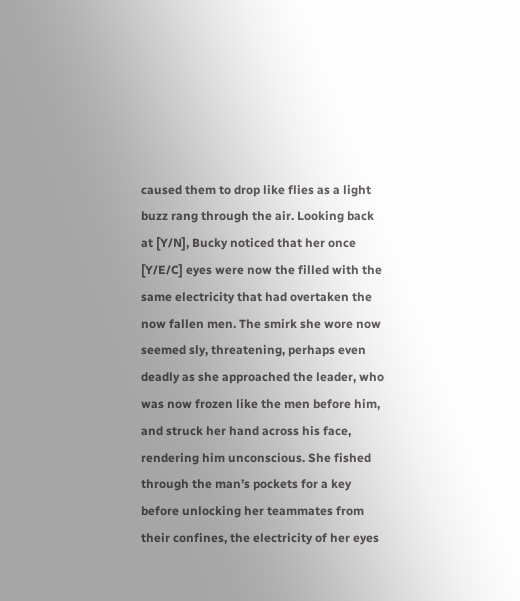caused them to drop like flies as a light buzz rang through the air. Looking back at [Y/N], Bucky noticed that her once [Y/E/C] eyes were now the filled with the same electricity that had overtaken the now fallen men. The smirk she wore now seemed sly, threatening, perhaps even deadly as she approached the leader, who was now frozen like the men before him, and struck her hand across his face, rendering him unconscious. She fished through the man’s pockets for a key before unlocking her teammates from their confines, the electricity of her eyes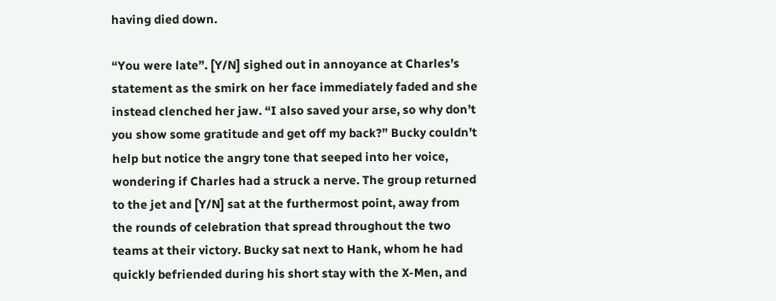having died down.

“You were late”. [Y/N] sighed out in annoyance at Charles’s statement as the smirk on her face immediately faded and she instead clenched her jaw. “I also saved your arse, so why don’t you show some gratitude and get off my back?” Bucky couldn’t help but notice the angry tone that seeped into her voice, wondering if Charles had a struck a nerve. The group returned to the jet and [Y/N] sat at the furthermost point, away from the rounds of celebration that spread throughout the two teams at their victory. Bucky sat next to Hank, whom he had quickly befriended during his short stay with the X-Men, and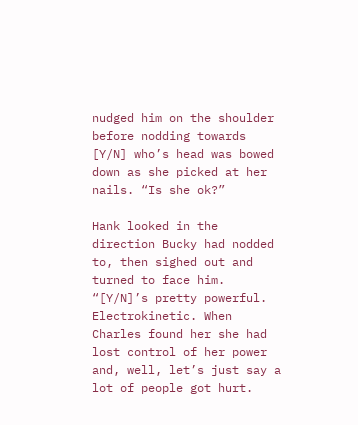nudged him on the shoulder before nodding towards [Y/N] who’s head was bowed down as she picked at her nails. “Is she ok?”

Hank looked in the direction Bucky had nodded to, then sighed out and turned to face him. “[Y/N]’s pretty powerful. Electrokinetic. When Charles found her she had lost control of her power and, well, let’s just say a lot of people got hurt.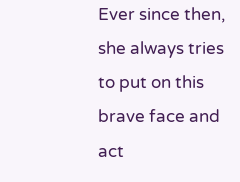Ever since then, she always tries to put on this brave face and act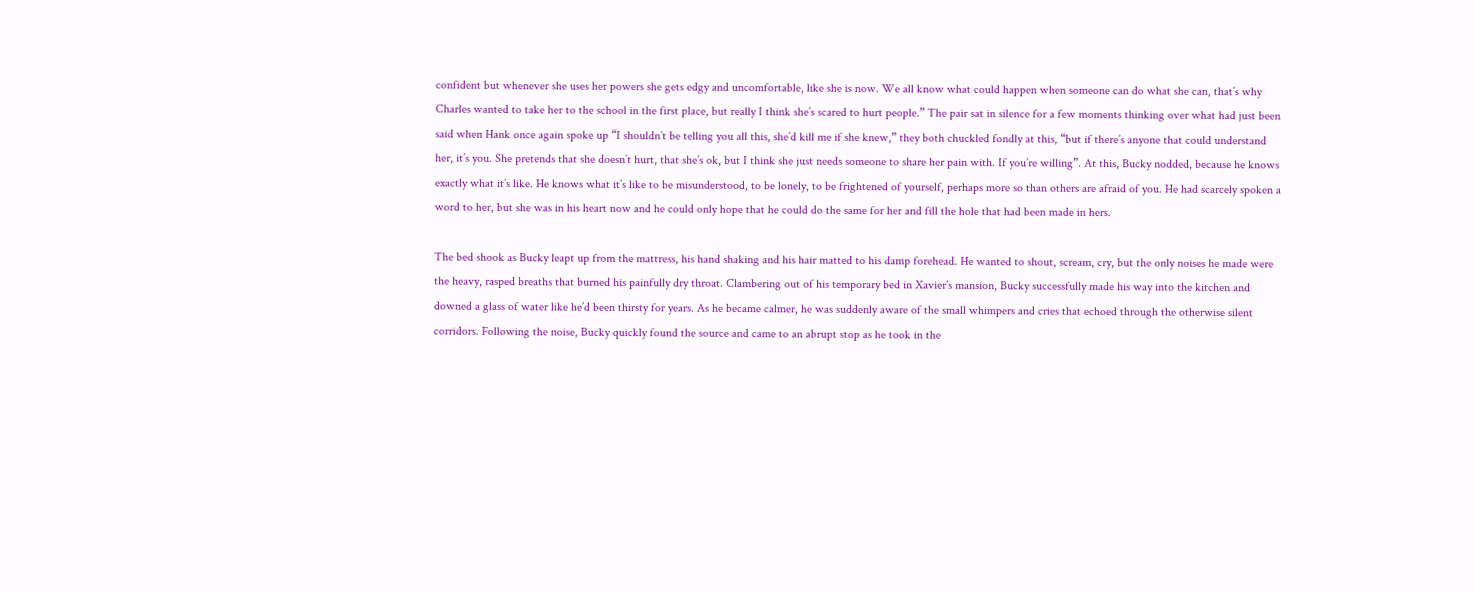confident but whenever she uses her powers she gets edgy and uncomfortable, like she is now. We all know what could happen when someone can do what she can, that’s why Charles wanted to take her to the school in the first place, but really I think she’s scared to hurt people.” The pair sat in silence for a few moments thinking over what had just been said when Hank once again spoke up “I shouldn’t be telling you all this, she’d kill me if she knew,” they both chuckled fondly at this, “but if there’s anyone that could understand her, it’s you. She pretends that she doesn’t hurt, that she’s ok, but I think she just needs someone to share her pain with. If you’re willing”. At this, Bucky nodded, because he knows exactly what it’s like. He knows what it’s like to be misunderstood, to be lonely, to be frightened of yourself, perhaps more so than others are afraid of you. He had scarcely spoken a word to her, but she was in his heart now and he could only hope that he could do the same for her and fill the hole that had been made in hers.

The bed shook as Bucky leapt up from the mattress, his hand shaking and his hair matted to his damp forehead. He wanted to shout, scream, cry, but the only noises he made were the heavy, rasped breaths that burned his painfully dry throat. Clambering out of his temporary bed in Xavier’s mansion, Bucky successfully made his way into the kitchen and downed a glass of water like he’d been thirsty for years. As he became calmer, he was suddenly aware of the small whimpers and cries that echoed through the otherwise silent corridors. Following the noise, Bucky quickly found the source and came to an abrupt stop as he took in the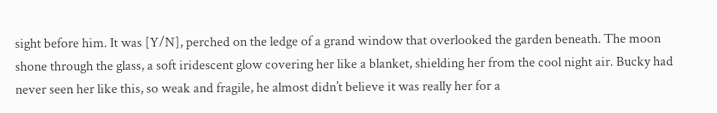sight before him. It was [Y/N], perched on the ledge of a grand window that overlooked the garden beneath. The moon shone through the glass, a soft iridescent glow covering her like a blanket, shielding her from the cool night air. Bucky had never seen her like this, so weak and fragile, he almost didn’t believe it was really her for a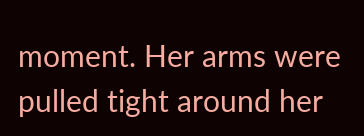moment. Her arms were pulled tight around her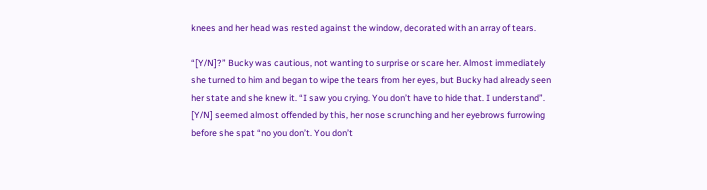knees and her head was rested against the window, decorated with an array of tears.

“[Y/N]?” Bucky was cautious, not wanting to surprise or scare her. Almost immediately she turned to him and began to wipe the tears from her eyes, but Bucky had already seen her state and she knew it. “I saw you crying. You don’t have to hide that. I understand”. [Y/N] seemed almost offended by this, her nose scrunching and her eyebrows furrowing before she spat “no you don’t. You don’t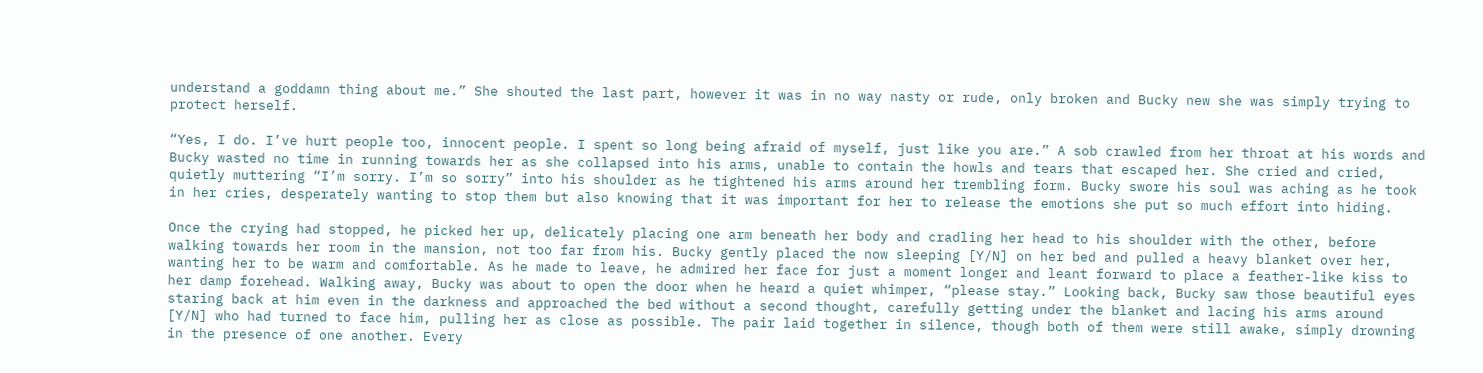understand a goddamn thing about me.” She shouted the last part, however it was in no way nasty or rude, only broken and Bucky new she was simply trying to protect herself.

“Yes, I do. I’ve hurt people too, innocent people. I spent so long being afraid of myself, just like you are.” A sob crawled from her throat at his words and Bucky wasted no time in running towards her as she collapsed into his arms, unable to contain the howls and tears that escaped her. She cried and cried, quietly muttering “I’m sorry. I’m so sorry” into his shoulder as he tightened his arms around her trembling form. Bucky swore his soul was aching as he took in her cries, desperately wanting to stop them but also knowing that it was important for her to release the emotions she put so much effort into hiding.

Once the crying had stopped, he picked her up, delicately placing one arm beneath her body and cradling her head to his shoulder with the other, before walking towards her room in the mansion, not too far from his. Bucky gently placed the now sleeping [Y/N] on her bed and pulled a heavy blanket over her, wanting her to be warm and comfortable. As he made to leave, he admired her face for just a moment longer and leant forward to place a feather-like kiss to her damp forehead. Walking away, Bucky was about to open the door when he heard a quiet whimper, “please stay.” Looking back, Bucky saw those beautiful eyes staring back at him even in the darkness and approached the bed without a second thought, carefully getting under the blanket and lacing his arms around [Y/N] who had turned to face him, pulling her as close as possible. The pair laid together in silence, though both of them were still awake, simply drowning in the presence of one another. Every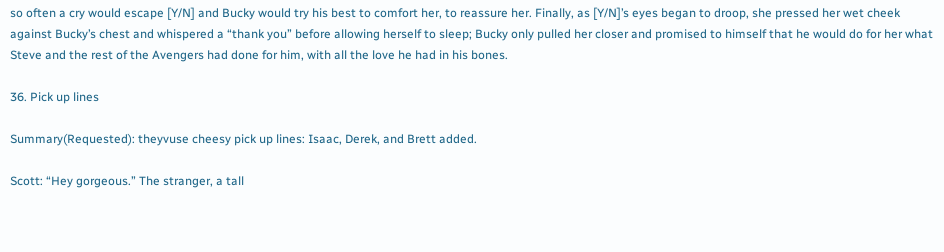so often a cry would escape [Y/N] and Bucky would try his best to comfort her, to reassure her. Finally, as [Y/N]’s eyes began to droop, she pressed her wet cheek against Bucky’s chest and whispered a “thank you” before allowing herself to sleep; Bucky only pulled her closer and promised to himself that he would do for her what Steve and the rest of the Avengers had done for him, with all the love he had in his bones.

36. Pick up lines

Summary(Requested): theyvuse cheesy pick up lines: Isaac, Derek, and Brett added.

Scott: “Hey gorgeous.” The stranger, a tall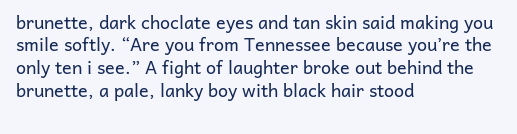brunette, dark choclate eyes and tan skin said making you smile softly. “Are you from Tennessee because you’re the only ten i see.” A fight of laughter broke out behind the brunette, a pale, lanky boy with black hair stood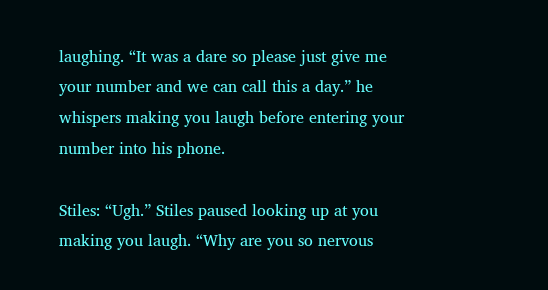laughing. “It was a dare so please just give me your number and we can call this a day.” he whispers making you laugh before entering your number into his phone.

Stiles: “Ugh.” Stiles paused looking up at you making you laugh. “Why are you so nervous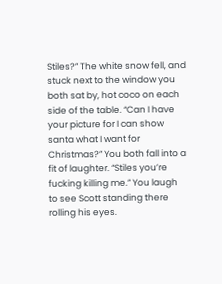Stiles?” The white snow fell, and stuck next to the window you both sat by, hot coco on each side of the table. “Can I have your picture for I can show santa what I want for Christmas?” You both fall into a fit of laughter. “Stiles you’re fucking killing me.” You laugh to see Scott standing there rolling his eyes.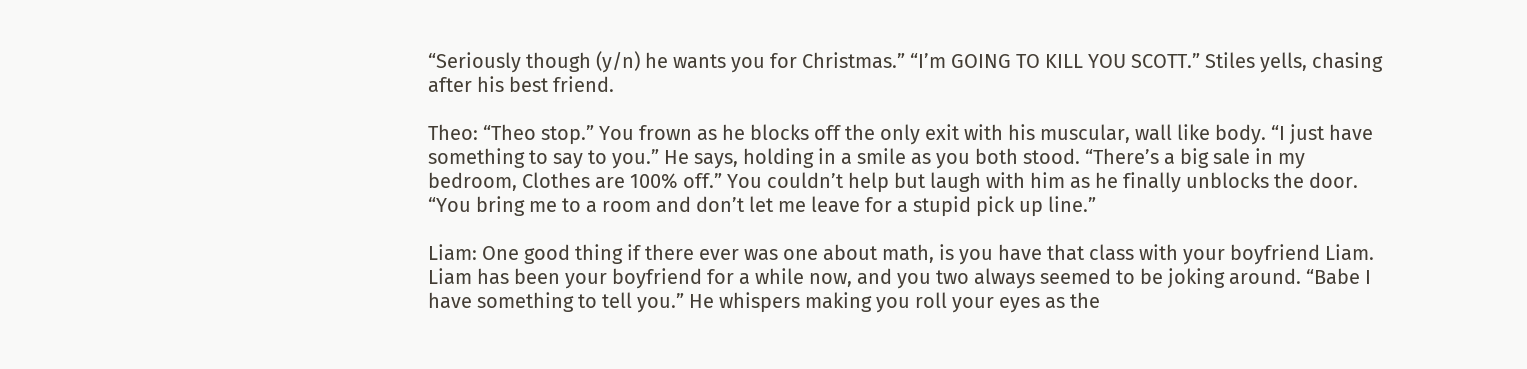“Seriously though (y/n) he wants you for Christmas.” “I’m GOING TO KILL YOU SCOTT.” Stiles yells, chasing after his best friend.

Theo: “Theo stop.” You frown as he blocks off the only exit with his muscular, wall like body. “I just have something to say to you.” He says, holding in a smile as you both stood. “There’s a big sale in my bedroom, Clothes are 100% off.” You couldn’t help but laugh with him as he finally unblocks the door. “You bring me to a room and don’t let me leave for a stupid pick up line.”

Liam: One good thing if there ever was one about math, is you have that class with your boyfriend Liam. Liam has been your boyfriend for a while now, and you two always seemed to be joking around. “Babe I have something to tell you.” He whispers making you roll your eyes as the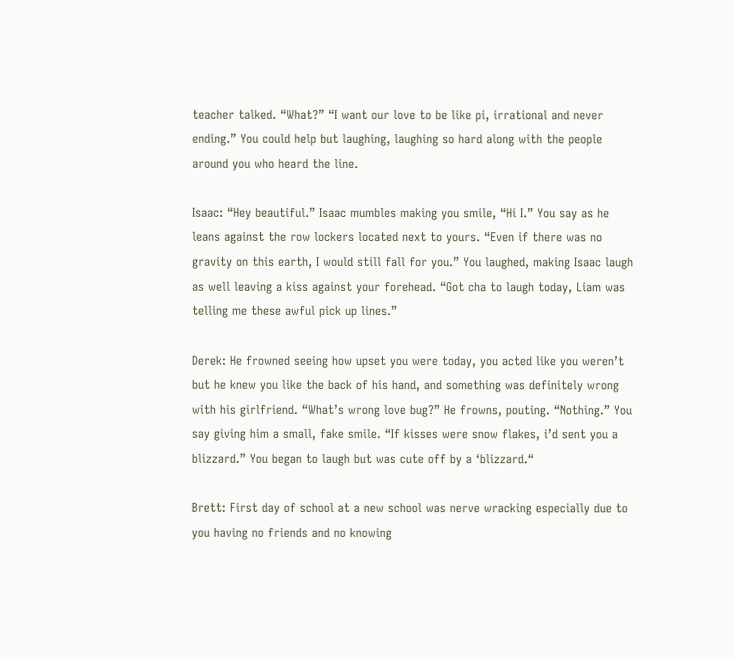teacher talked. “What?” “I want our love to be like pi, irrational and never ending.” You could help but laughing, laughing so hard along with the people around you who heard the line.

Isaac: “Hey beautiful.” Isaac mumbles making you smile, “Hi I.” You say as he leans against the row lockers located next to yours. “Even if there was no gravity on this earth, I would still fall for you.” You laughed, making Isaac laugh as well leaving a kiss against your forehead. “Got cha to laugh today, Liam was telling me these awful pick up lines.”

Derek: He frowned seeing how upset you were today, you acted like you weren’t but he knew you like the back of his hand, and something was definitely wrong with his girlfriend. “What’s wrong love bug?” He frowns, pouting. “Nothing.” You say giving him a small, fake smile. “If kisses were snow flakes, i’d sent you a blizzard.” You began to laugh but was cute off by a ‘blizzard.“

Brett: First day of school at a new school was nerve wracking especially due to you having no friends and no knowing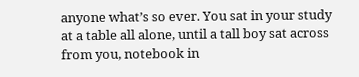anyone what’s so ever. You sat in your study at a table all alone, until a tall boy sat across from you, notebook in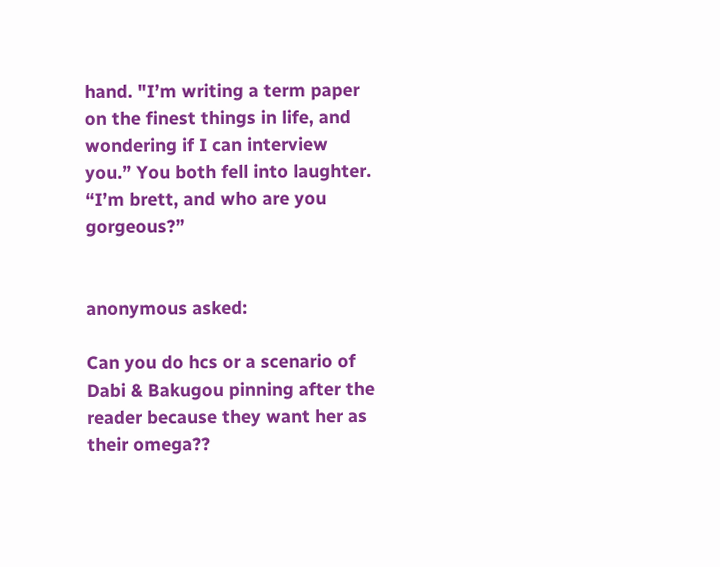hand. "I’m writing a term paper on the finest things in life, and wondering if I can interview you.” You both fell into laughter. “I’m brett, and who are you gorgeous?”


anonymous asked:

Can you do hcs or a scenario of Dabi & Bakugou pinning after the reader because they want her as their omega??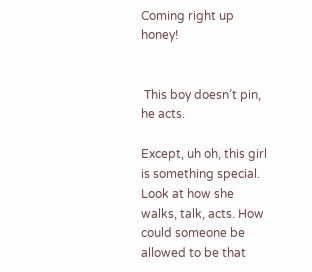Coming right up honey!


 This boy doesn’t pin, he acts.

Except, uh oh, this girl is something special. Look at how she walks, talk, acts. How could someone be allowed to be that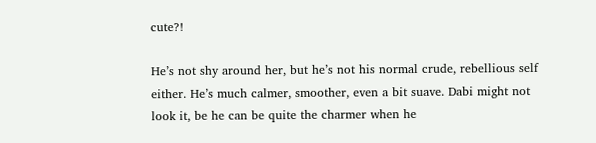cute?!

He’s not shy around her, but he’s not his normal crude, rebellious self either. He’s much calmer, smoother, even a bit suave. Dabi might not look it, be he can be quite the charmer when he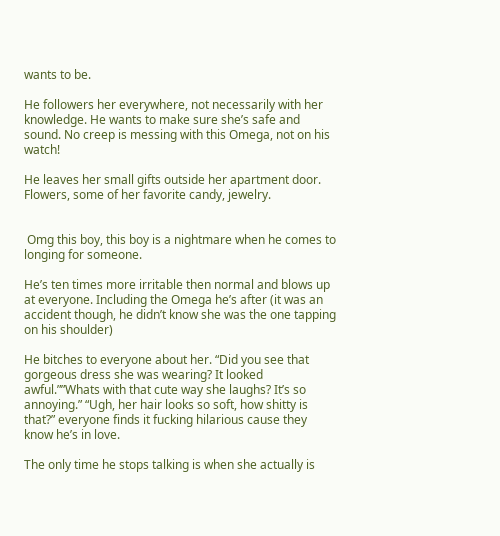wants to be.

He followers her everywhere, not necessarily with her knowledge. He wants to make sure she’s safe and sound. No creep is messing with this Omega, not on his watch!

He leaves her small gifts outside her apartment door. Flowers, some of her favorite candy, jewelry.


 Omg this boy, this boy is a nightmare when he comes to longing for someone.

He’s ten times more irritable then normal and blows up at everyone. Including the Omega he’s after (it was an accident though, he didn’t know she was the one tapping on his shoulder)

He bitches to everyone about her. “Did you see that gorgeous dress she was wearing? It looked awful.””Whats with that cute way she laughs? It’s so annoying.” “Ugh, her hair looks so soft, how shitty is that?” everyone finds it fucking hilarious cause they know he’s in love.

The only time he stops talking is when she actually is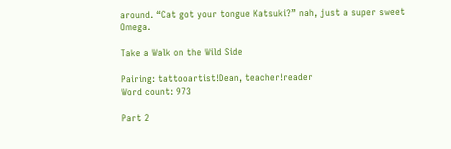around. “Cat got your tongue Katsuki?” nah, just a super sweet Omega.

Take a Walk on the Wild Side

Pairing: tattooartist!Dean, teacher!reader
Word count: 973

Part 2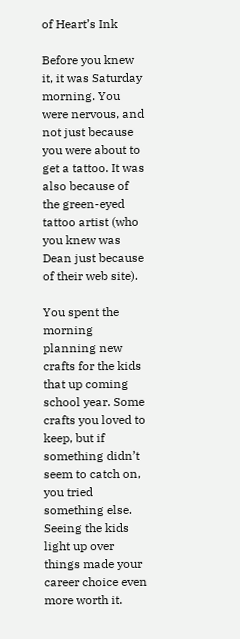of Heart’s Ink

Before you knew it, it was Saturday morning. You were nervous, and not just because you were about to get a tattoo. It was also because of the green-eyed tattoo artist (who you knew was Dean just because of their web site).

You spent the morning planning new crafts for the kids that up coming school year. Some crafts you loved to keep, but if something didn’t seem to catch on, you tried something else. Seeing the kids light up over things made your career choice even more worth it.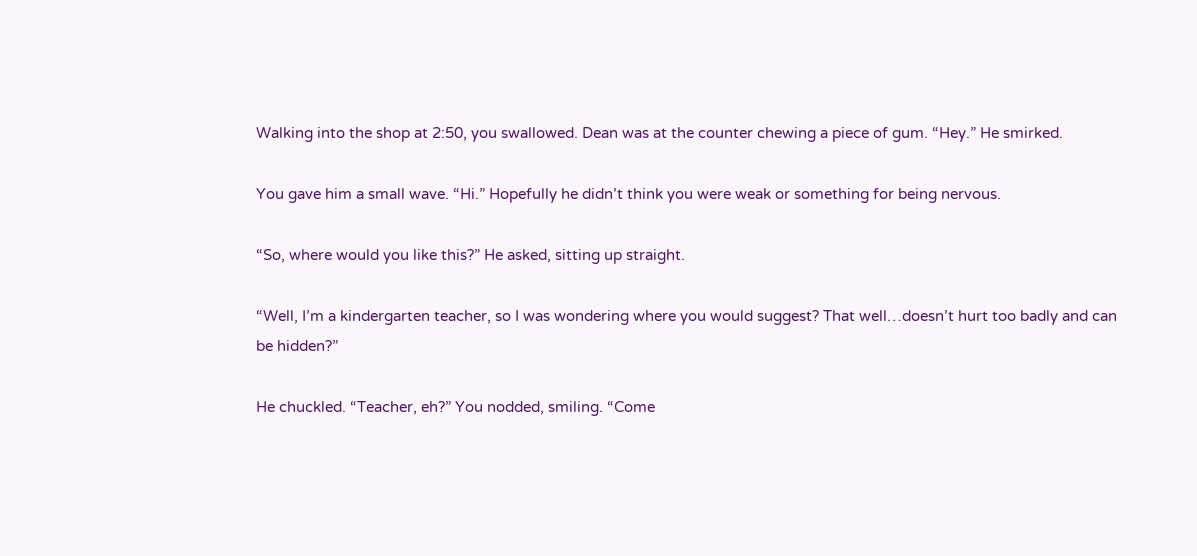Walking into the shop at 2:50, you swallowed. Dean was at the counter chewing a piece of gum. “Hey.” He smirked.

You gave him a small wave. “Hi.” Hopefully he didn’t think you were weak or something for being nervous.

“So, where would you like this?” He asked, sitting up straight.

“Well, I’m a kindergarten teacher, so I was wondering where you would suggest? That well…doesn’t hurt too badly and can be hidden?”

He chuckled. “Teacher, eh?” You nodded, smiling. “Come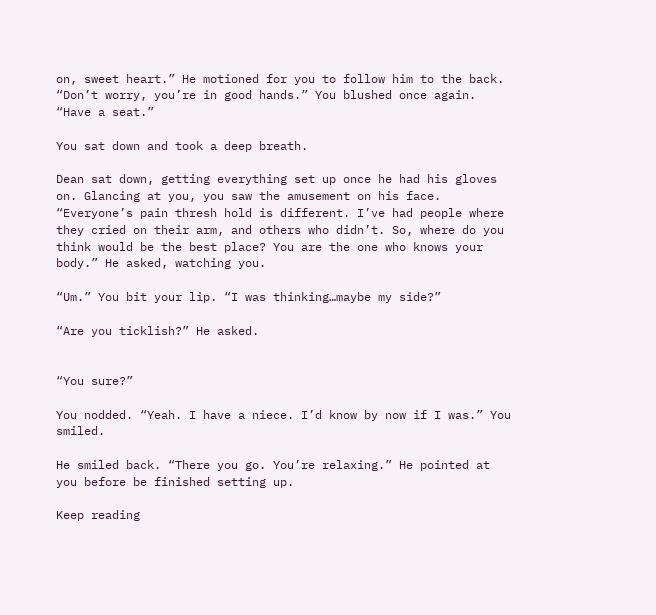on, sweet heart.” He motioned for you to follow him to the back. “Don’t worry, you’re in good hands.” You blushed once again. “Have a seat.”

You sat down and took a deep breath.

Dean sat down, getting everything set up once he had his gloves on. Glancing at you, you saw the amusement on his face. “Everyone’s pain thresh hold is different. I’ve had people where they cried on their arm, and others who didn’t. So, where do you think would be the best place? You are the one who knows your body.” He asked, watching you.

“Um.” You bit your lip. “I was thinking…maybe my side?”

“Are you ticklish?” He asked.


“You sure?”

You nodded. “Yeah. I have a niece. I’d know by now if I was.” You smiled.

He smiled back. “There you go. You’re relaxing.” He pointed at you before be finished setting up.

Keep reading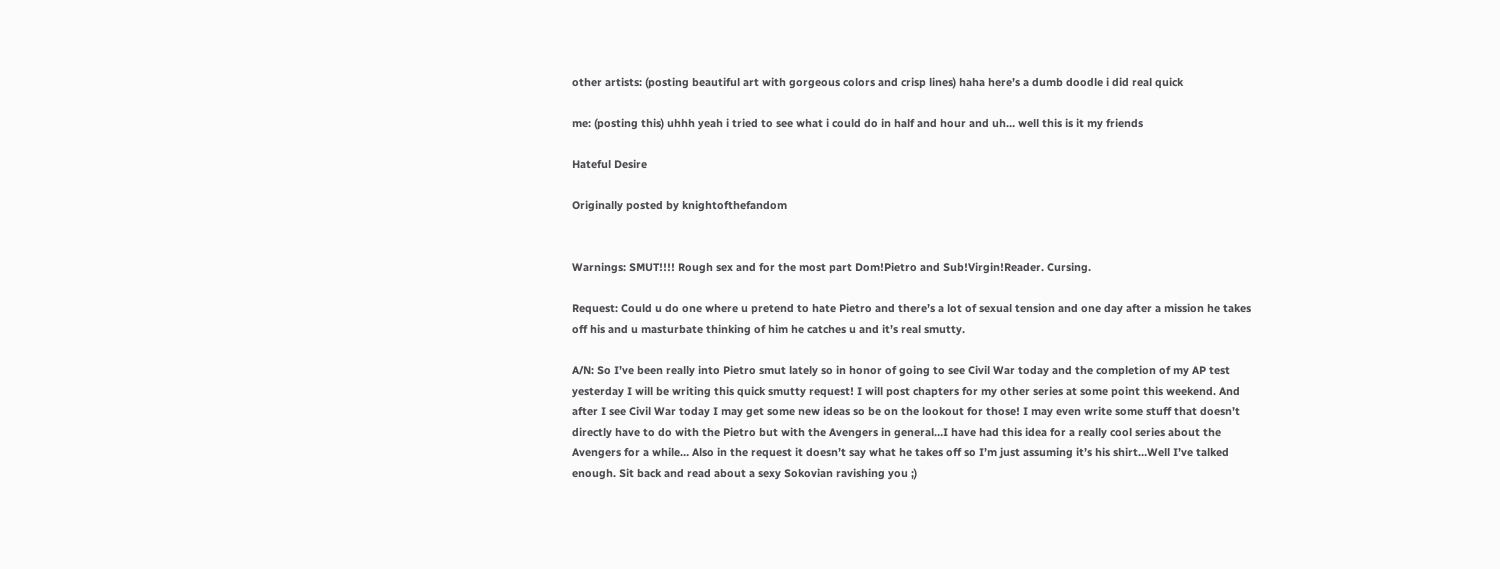other artists: (posting beautiful art with gorgeous colors and crisp lines) haha here’s a dumb doodle i did real quick

me: (posting this) uhhh yeah i tried to see what i could do in half and hour and uh… well this is it my friends

Hateful Desire

Originally posted by knightofthefandom


Warnings: SMUT!!!! Rough sex and for the most part Dom!Pietro and Sub!Virgin!Reader. Cursing.

Request: Could u do one where u pretend to hate Pietro and there’s a lot of sexual tension and one day after a mission he takes off his and u masturbate thinking of him he catches u and it’s real smutty.

A/N: So I’ve been really into Pietro smut lately so in honor of going to see Civil War today and the completion of my AP test yesterday I will be writing this quick smutty request! I will post chapters for my other series at some point this weekend. And after I see Civil War today I may get some new ideas so be on the lookout for those! I may even write some stuff that doesn’t directly have to do with the Pietro but with the Avengers in general…I have had this idea for a really cool series about the Avengers for a while… Also in the request it doesn’t say what he takes off so I’m just assuming it’s his shirt…Well I’ve talked enough. Sit back and read about a sexy Sokovian ravishing you ;)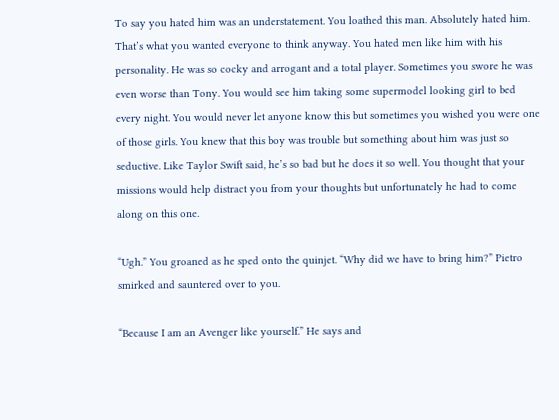To say you hated him was an understatement. You loathed this man. Absolutely hated him. That’s what you wanted everyone to think anyway. You hated men like him with his personality. He was so cocky and arrogant and a total player. Sometimes you swore he was even worse than Tony. You would see him taking some supermodel looking girl to bed every night. You would never let anyone know this but sometimes you wished you were one of those girls. You knew that this boy was trouble but something about him was just so seductive. Like Taylor Swift said, he’s so bad but he does it so well. You thought that your missions would help distract you from your thoughts but unfortunately he had to come along on this one.

“Ugh.” You groaned as he sped onto the quinjet. “Why did we have to bring him?” Pietro smirked and sauntered over to you.

“Because I am an Avenger like yourself.” He says and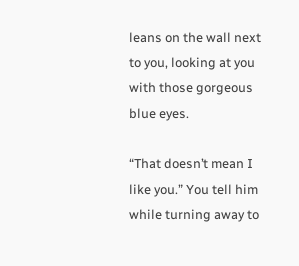leans on the wall next to you, looking at you with those gorgeous blue eyes.

“That doesn’t mean I like you.” You tell him while turning away to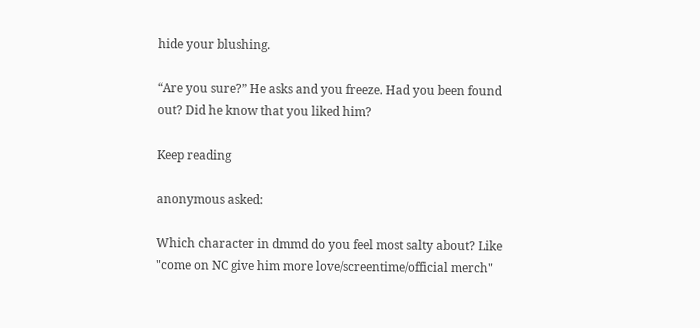hide your blushing.

“Are you sure?” He asks and you freeze. Had you been found out? Did he know that you liked him?

Keep reading

anonymous asked:

Which character in dmmd do you feel most salty about? Like "come on NC give him more love/screentime/official merch"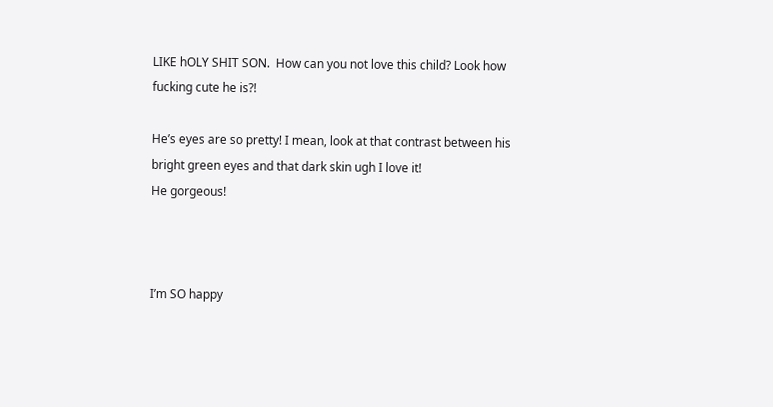LIKE hOLY SHIT SON.  How can you not love this child? Look how fucking cute he is?!

He’s eyes are so pretty! I mean, look at that contrast between his bright green eyes and that dark skin ugh I love it!
He gorgeous!



I’m SO happy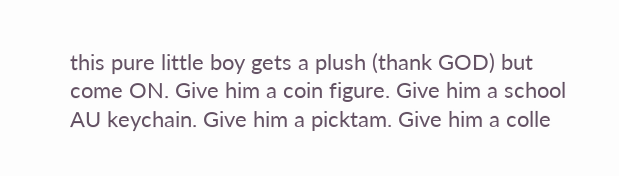this pure little boy gets a plush (thank GOD) but come ON. Give him a coin figure. Give him a school AU keychain. Give him a picktam. Give him a colle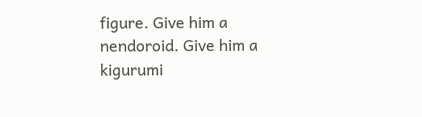figure. Give him a nendoroid. Give him a kigurumi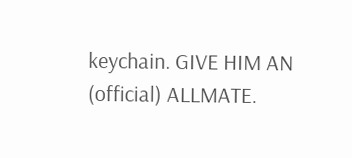keychain. GIVE HIM AN (official) ALLMATE.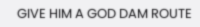GIVE HIM A GOD DAM ROUTE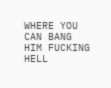WHERE YOU CAN BANG HIM FUCKING HELL